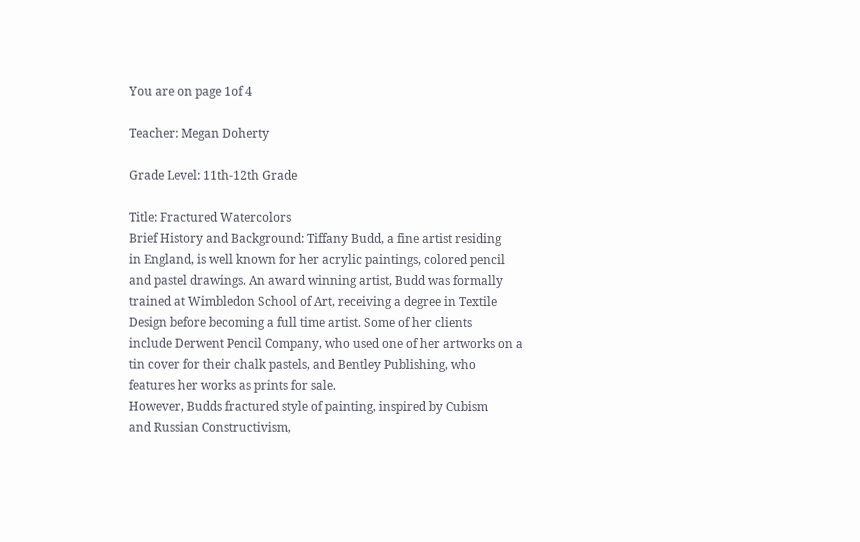You are on page 1of 4

Teacher: Megan Doherty

Grade Level: 11th-12th Grade

Title: Fractured Watercolors
Brief History and Background: Tiffany Budd, a fine artist residing
in England, is well known for her acrylic paintings, colored pencil
and pastel drawings. An award winning artist, Budd was formally
trained at Wimbledon School of Art, receiving a degree in Textile
Design before becoming a full time artist. Some of her clients
include Derwent Pencil Company, who used one of her artworks on a
tin cover for their chalk pastels, and Bentley Publishing, who
features her works as prints for sale.
However, Budds fractured style of painting, inspired by Cubism
and Russian Constructivism,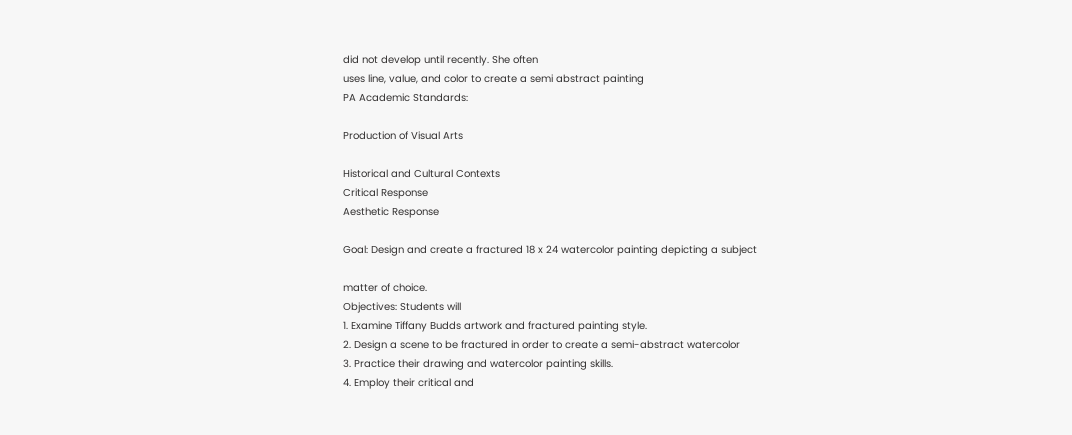did not develop until recently. She often
uses line, value, and color to create a semi abstract painting
PA Academic Standards:

Production of Visual Arts

Historical and Cultural Contexts
Critical Response
Aesthetic Response

Goal: Design and create a fractured 18 x 24 watercolor painting depicting a subject

matter of choice.
Objectives: Students will
1. Examine Tiffany Budds artwork and fractured painting style.
2. Design a scene to be fractured in order to create a semi-abstract watercolor
3. Practice their drawing and watercolor painting skills.
4. Employ their critical and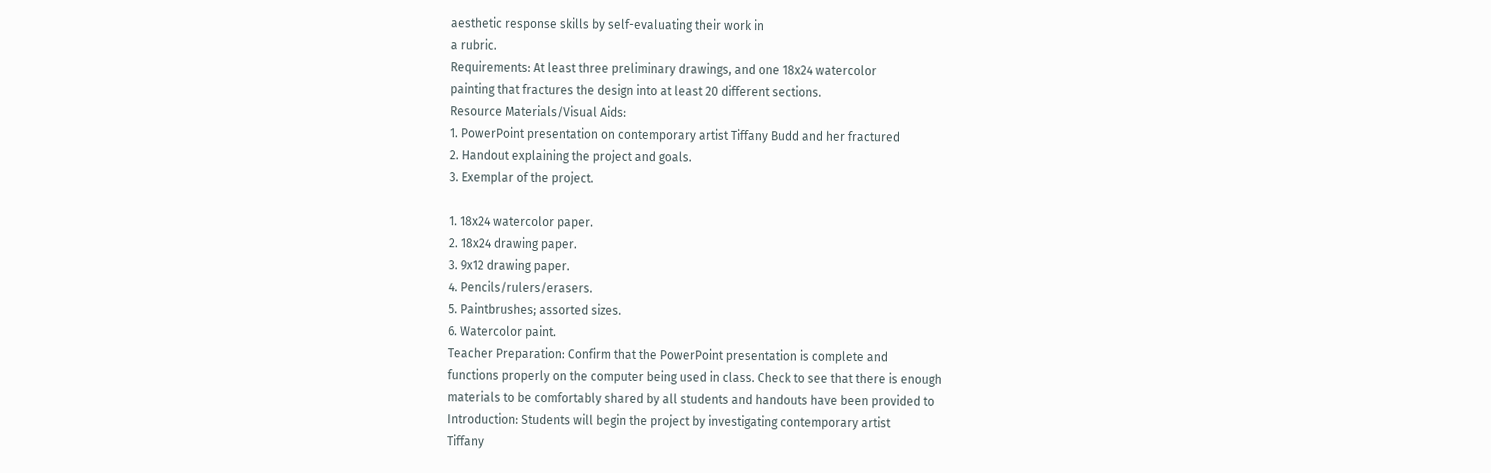aesthetic response skills by self-evaluating their work in
a rubric.
Requirements: At least three preliminary drawings, and one 18x24 watercolor
painting that fractures the design into at least 20 different sections.
Resource Materials/Visual Aids:
1. PowerPoint presentation on contemporary artist Tiffany Budd and her fractured
2. Handout explaining the project and goals.
3. Exemplar of the project.

1. 18x24 watercolor paper.
2. 18x24 drawing paper.
3. 9x12 drawing paper.
4. Pencils/rulers/erasers.
5. Paintbrushes; assorted sizes.
6. Watercolor paint.
Teacher Preparation: Confirm that the PowerPoint presentation is complete and
functions properly on the computer being used in class. Check to see that there is enough
materials to be comfortably shared by all students and handouts have been provided to
Introduction: Students will begin the project by investigating contemporary artist
Tiffany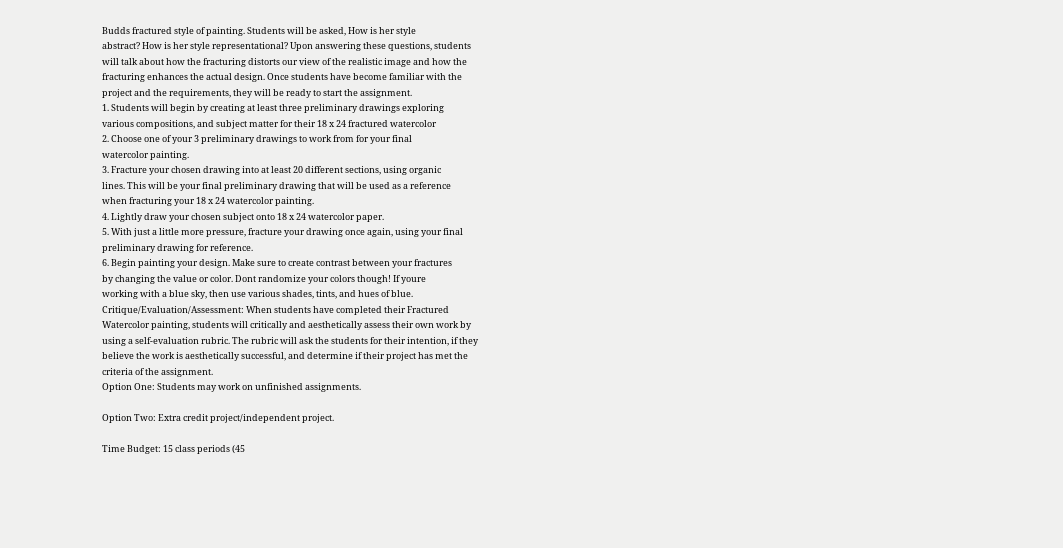Budds fractured style of painting. Students will be asked, How is her style
abstract? How is her style representational? Upon answering these questions, students
will talk about how the fracturing distorts our view of the realistic image and how the
fracturing enhances the actual design. Once students have become familiar with the
project and the requirements, they will be ready to start the assignment.
1. Students will begin by creating at least three preliminary drawings exploring
various compositions, and subject matter for their 18 x 24 fractured watercolor
2. Choose one of your 3 preliminary drawings to work from for your final
watercolor painting.
3. Fracture your chosen drawing into at least 20 different sections, using organic
lines. This will be your final preliminary drawing that will be used as a reference
when fracturing your 18 x 24 watercolor painting.
4. Lightly draw your chosen subject onto 18 x 24 watercolor paper.
5. With just a little more pressure, fracture your drawing once again, using your final
preliminary drawing for reference.
6. Begin painting your design. Make sure to create contrast between your fractures
by changing the value or color. Dont randomize your colors though! If youre
working with a blue sky, then use various shades, tints, and hues of blue.
Critique/Evaluation/Assessment: When students have completed their Fractured
Watercolor painting, students will critically and aesthetically assess their own work by
using a self-evaluation rubric. The rubric will ask the students for their intention, if they
believe the work is aesthetically successful, and determine if their project has met the
criteria of the assignment.
Option One: Students may work on unfinished assignments.

Option Two: Extra credit project/independent project.

Time Budget: 15 class periods (45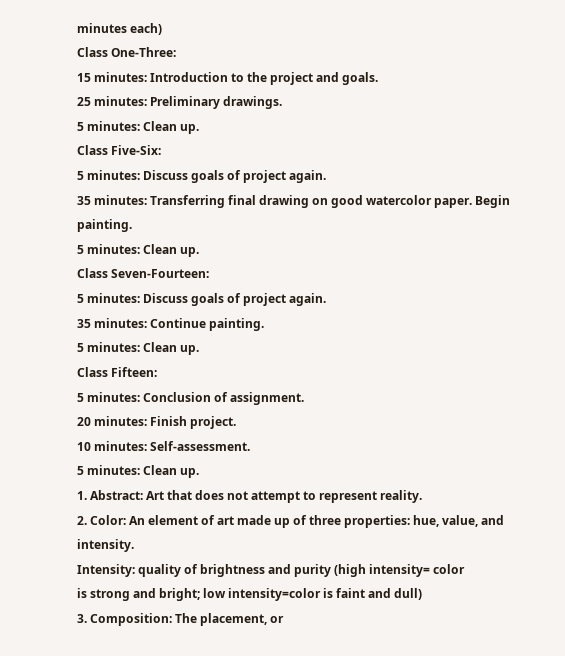minutes each)
Class One-Three:
15 minutes: Introduction to the project and goals.
25 minutes: Preliminary drawings.
5 minutes: Clean up.
Class Five-Six:
5 minutes: Discuss goals of project again.
35 minutes: Transferring final drawing on good watercolor paper. Begin painting.
5 minutes: Clean up.
Class Seven-Fourteen:
5 minutes: Discuss goals of project again.
35 minutes: Continue painting.
5 minutes: Clean up.
Class Fifteen:
5 minutes: Conclusion of assignment.
20 minutes: Finish project.
10 minutes: Self-assessment.
5 minutes: Clean up.
1. Abstract: Art that does not attempt to represent reality.
2. Color: An element of art made up of three properties: hue, value, and intensity.
Intensity: quality of brightness and purity (high intensity= color
is strong and bright; low intensity=color is faint and dull)
3. Composition: The placement, or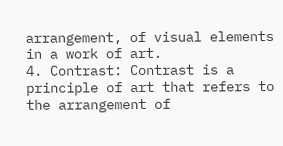arrangement, of visual elements in a work of art.
4. Contrast: Contrast is a principle of art that refers to the arrangement of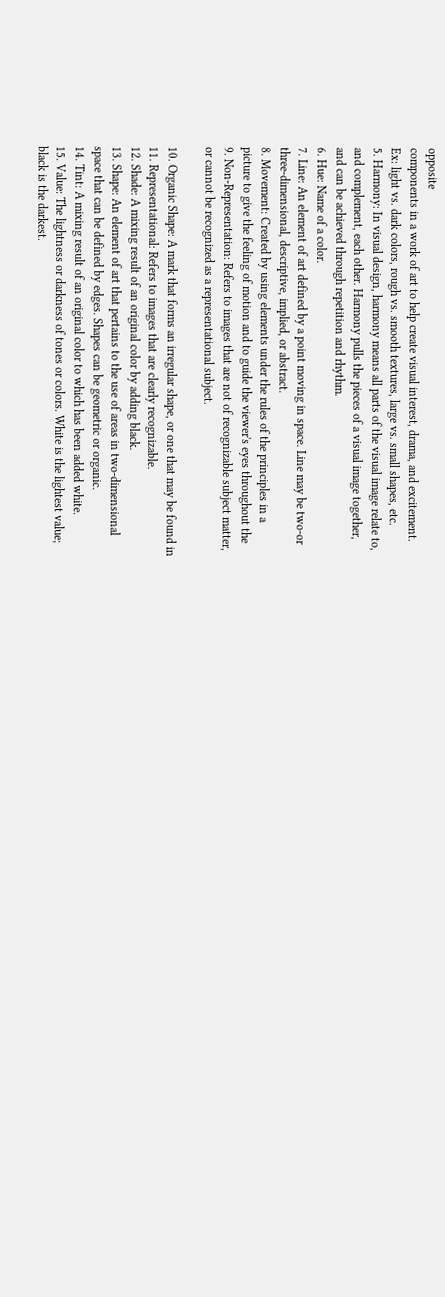opposite
components in a work of art to help create visual interest, drama, and excitement.
Ex: light vs. dark colors, rough vs. smooth textures, large vs. small shapes, etc.
5. Harmony: In visual design, harmony means all parts of the visual image relate to,
and complement, each other. Harmony pulls the pieces of a visual image together,
and can be achieved through repetition and rhythm.
6. Hue: Name of a color.
7. Line: An element of art defined by a point moving in space. Line may be two-or
three-dimensional, descriptive, implied, or abstract.
8. Movement: Created by using elements under the rules of the principles in a
picture to give the feeling of motion and to guide the viewer's eyes throughout the
9. Non-Representation: Refers to images that are not of recognizable subject matter,
or cannot be recognized as a representational subject.

10. Organic Shape: A mark that forms an irregular shape, or one that may be found in
11. Representational: Refers to images that are clearly recognizable.
12. Shade: A mixing result of an original color by adding black.
13. Shape: An element of art that pertains to the use of areas in two-dimensional
space that can be defined by edges. Shapes can be geometric or organic.
14. Tint: A mixing result of an original color to which has been added white.
15. Value: The lightness or darkness of tones or colors. White is the lightest value;
black is the darkest.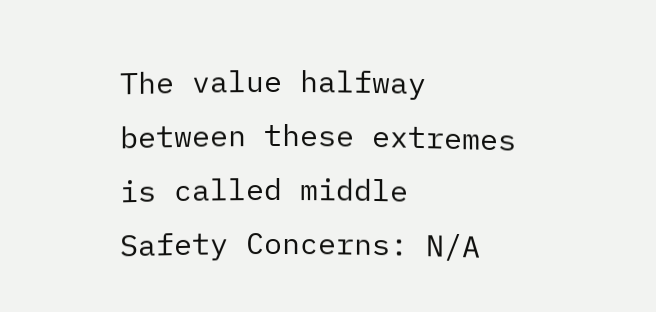The value halfway between these extremes is called middle
Safety Concerns: N/A